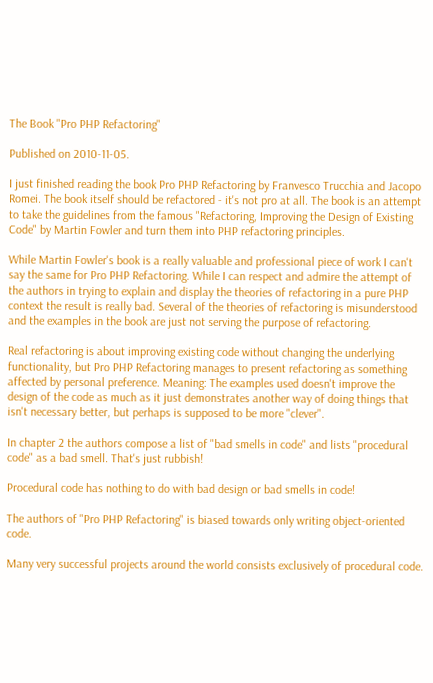The Book "Pro PHP Refactoring"

Published on 2010-11-05.

I just finished reading the book Pro PHP Refactoring by Franvesco Trucchia and Jacopo Romei. The book itself should be refactored - it's not pro at all. The book is an attempt to take the guidelines from the famous "Refactoring, Improving the Design of Existing Code" by Martin Fowler and turn them into PHP refactoring principles.

While Martin Fowler's book is a really valuable and professional piece of work I can't say the same for Pro PHP Refactoring. While I can respect and admire the attempt of the authors in trying to explain and display the theories of refactoring in a pure PHP context the result is really bad. Several of the theories of refactoring is misunderstood and the examples in the book are just not serving the purpose of refactoring.

Real refactoring is about improving existing code without changing the underlying functionality, but Pro PHP Refactoring manages to present refactoring as something affected by personal preference. Meaning: The examples used doesn't improve the design of the code as much as it just demonstrates another way of doing things that isn't necessary better, but perhaps is supposed to be more "clever".

In chapter 2 the authors compose a list of "bad smells in code" and lists "procedural code" as a bad smell. That's just rubbish!

Procedural code has nothing to do with bad design or bad smells in code!

The authors of "Pro PHP Refactoring" is biased towards only writing object-oriented code.

Many very successful projects around the world consists exclusively of procedural code.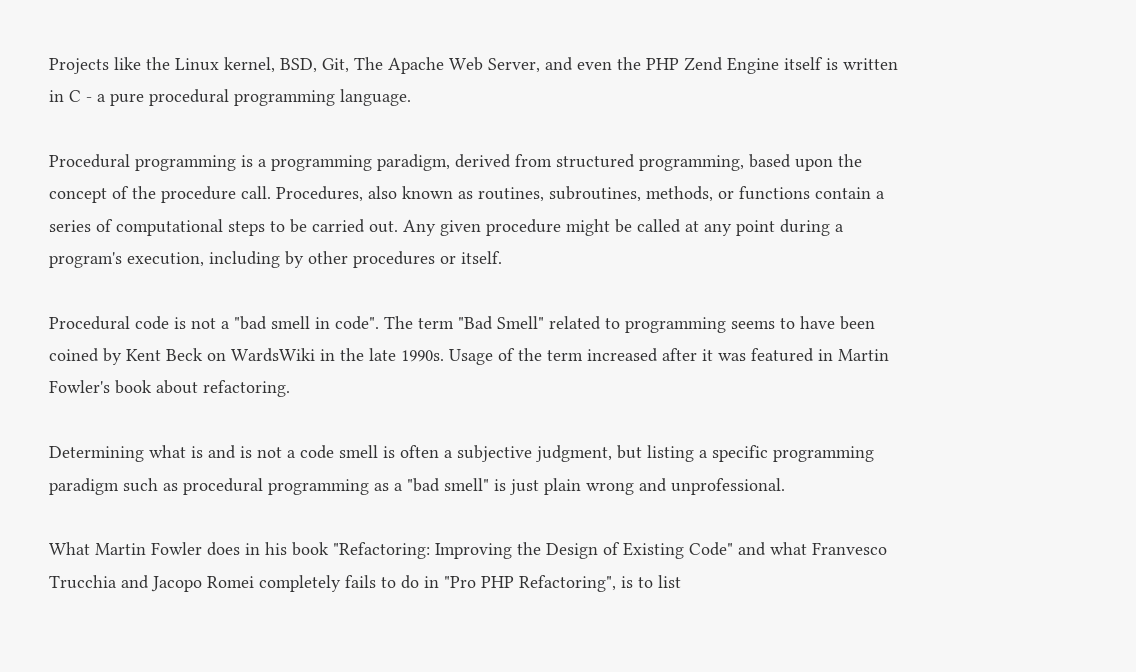Projects like the Linux kernel, BSD, Git, The Apache Web Server, and even the PHP Zend Engine itself is written in C - a pure procedural programming language.

Procedural programming is a programming paradigm, derived from structured programming, based upon the concept of the procedure call. Procedures, also known as routines, subroutines, methods, or functions contain a series of computational steps to be carried out. Any given procedure might be called at any point during a program's execution, including by other procedures or itself.

Procedural code is not a "bad smell in code". The term "Bad Smell" related to programming seems to have been coined by Kent Beck on WardsWiki in the late 1990s. Usage of the term increased after it was featured in Martin Fowler's book about refactoring.

Determining what is and is not a code smell is often a subjective judgment, but listing a specific programming paradigm such as procedural programming as a "bad smell" is just plain wrong and unprofessional.

What Martin Fowler does in his book "Refactoring: Improving the Design of Existing Code" and what Franvesco Trucchia and Jacopo Romei completely fails to do in "Pro PHP Refactoring", is to list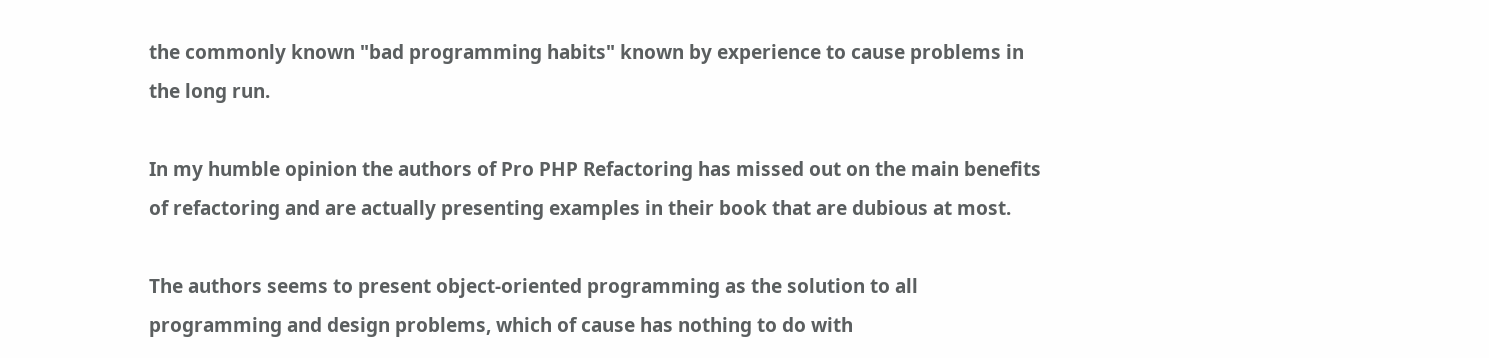the commonly known "bad programming habits" known by experience to cause problems in the long run.

In my humble opinion the authors of Pro PHP Refactoring has missed out on the main benefits of refactoring and are actually presenting examples in their book that are dubious at most.

The authors seems to present object-oriented programming as the solution to all programming and design problems, which of cause has nothing to do with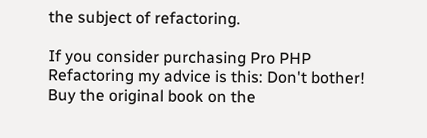the subject of refactoring.

If you consider purchasing Pro PHP Refactoring my advice is this: Don't bother! Buy the original book on the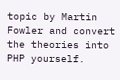topic by Martin Fowler and convert the theories into PHP yourself.